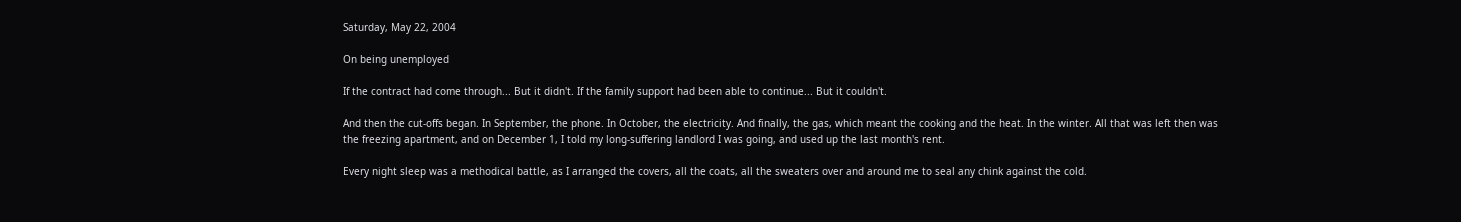Saturday, May 22, 2004

On being unemployed

If the contract had come through... But it didn't. If the family support had been able to continue... But it couldn't.

And then the cut-offs began. In September, the phone. In October, the electricity. And finally, the gas, which meant the cooking and the heat. In the winter. All that was left then was the freezing apartment, and on December 1, I told my long-suffering landlord I was going, and used up the last month's rent.

Every night sleep was a methodical battle, as I arranged the covers, all the coats, all the sweaters over and around me to seal any chink against the cold.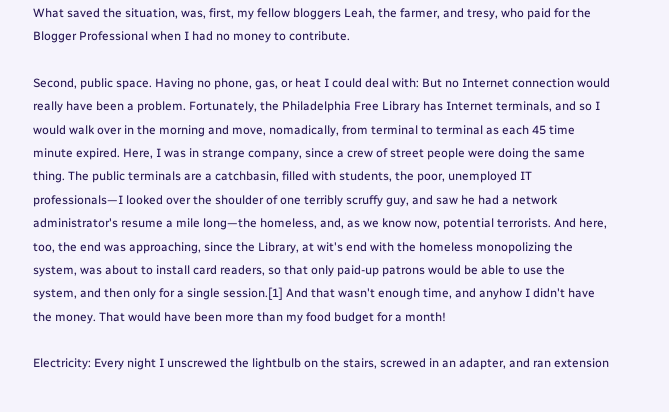What saved the situation, was, first, my fellow bloggers Leah, the farmer, and tresy, who paid for the Blogger Professional when I had no money to contribute.

Second, public space. Having no phone, gas, or heat I could deal with: But no Internet connection would really have been a problem. Fortunately, the Philadelphia Free Library has Internet terminals, and so I would walk over in the morning and move, nomadically, from terminal to terminal as each 45 time minute expired. Here, I was in strange company, since a crew of street people were doing the same thing. The public terminals are a catchbasin, filled with students, the poor, unemployed IT professionals—I looked over the shoulder of one terribly scruffy guy, and saw he had a network administrator's resume a mile long—the homeless, and, as we know now, potential terrorists. And here, too, the end was approaching, since the Library, at wit's end with the homeless monopolizing the system, was about to install card readers, so that only paid-up patrons would be able to use the system, and then only for a single session.[1] And that wasn't enough time, and anyhow I didn't have the money. That would have been more than my food budget for a month!

Electricity: Every night I unscrewed the lightbulb on the stairs, screwed in an adapter, and ran extension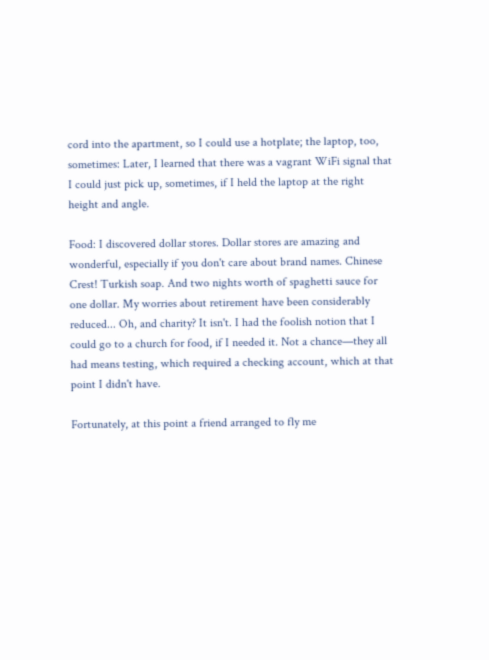cord into the apartment, so I could use a hotplate; the laptop, too, sometimes: Later, I learned that there was a vagrant WiFi signal that I could just pick up, sometimes, if I held the laptop at the right height and angle.

Food: I discovered dollar stores. Dollar stores are amazing and wonderful, especially if you don't care about brand names. Chinese Crest! Turkish soap. And two nights worth of spaghetti sauce for one dollar. My worries about retirement have been considerably reduced... Oh, and charity? It isn't. I had the foolish notion that I could go to a church for food, if I needed it. Not a chance—they all had means testing, which required a checking account, which at that point I didn't have.

Fortunately, at this point a friend arranged to fly me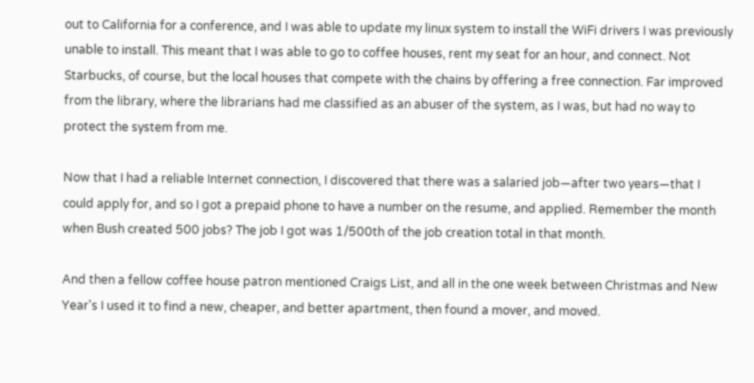out to California for a conference, and I was able to update my linux system to install the WiFi drivers I was previously unable to install. This meant that I was able to go to coffee houses, rent my seat for an hour, and connect. Not Starbucks, of course, but the local houses that compete with the chains by offering a free connection. Far improved from the library, where the librarians had me classified as an abuser of the system, as I was, but had no way to protect the system from me.

Now that I had a reliable Internet connection, I discovered that there was a salaried job—after two years—that I could apply for, and so I got a prepaid phone to have a number on the resume, and applied. Remember the month when Bush created 500 jobs? The job I got was 1/500th of the job creation total in that month.

And then a fellow coffee house patron mentioned Craigs List, and all in the one week between Christmas and New Year's I used it to find a new, cheaper, and better apartment, then found a mover, and moved.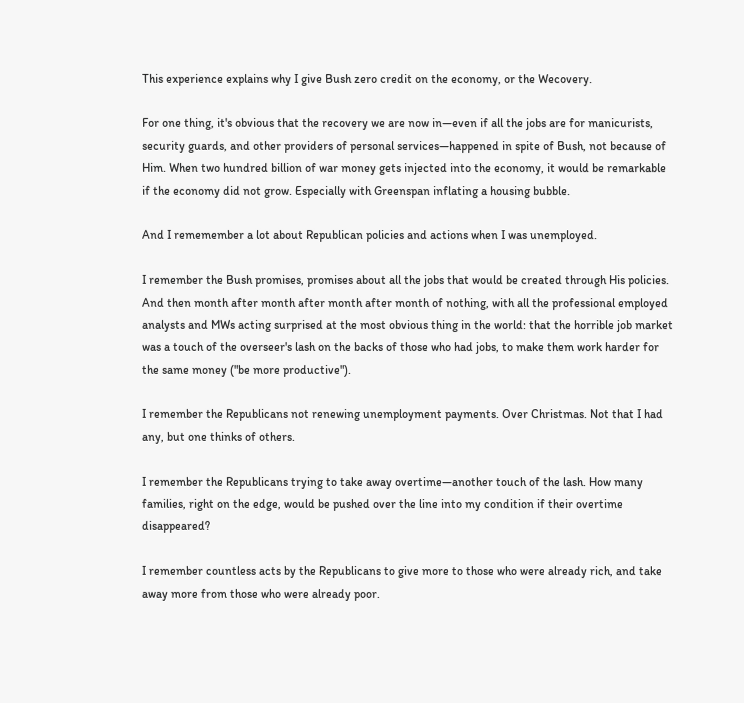This experience explains why I give Bush zero credit on the economy, or the Wecovery.

For one thing, it's obvious that the recovery we are now in—even if all the jobs are for manicurists, security guards, and other providers of personal services—happened in spite of Bush, not because of Him. When two hundred billion of war money gets injected into the economy, it would be remarkable if the economy did not grow. Especially with Greenspan inflating a housing bubble.

And I rememember a lot about Republican policies and actions when I was unemployed.

I remember the Bush promises, promises about all the jobs that would be created through His policies. And then month after month after month after month of nothing, with all the professional employed analysts and MWs acting surprised at the most obvious thing in the world: that the horrible job market was a touch of the overseer's lash on the backs of those who had jobs, to make them work harder for the same money ("be more productive").

I remember the Republicans not renewing unemployment payments. Over Christmas. Not that I had any, but one thinks of others.

I remember the Republicans trying to take away overtime—another touch of the lash. How many families, right on the edge, would be pushed over the line into my condition if their overtime disappeared?

I remember countless acts by the Republicans to give more to those who were already rich, and take away more from those who were already poor.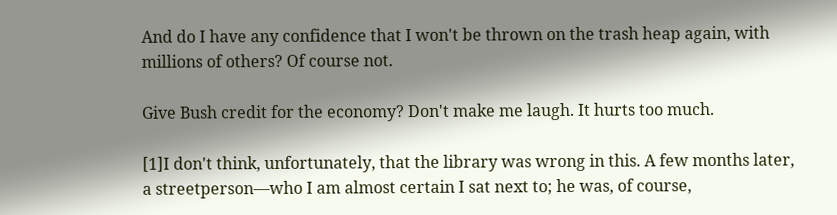And do I have any confidence that I won't be thrown on the trash heap again, with millions of others? Of course not.

Give Bush credit for the economy? Don't make me laugh. It hurts too much.

[1]I don't think, unfortunately, that the library was wrong in this. A few months later, a streetperson—who I am almost certain I sat next to; he was, of course,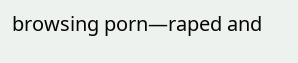browsing porn—raped and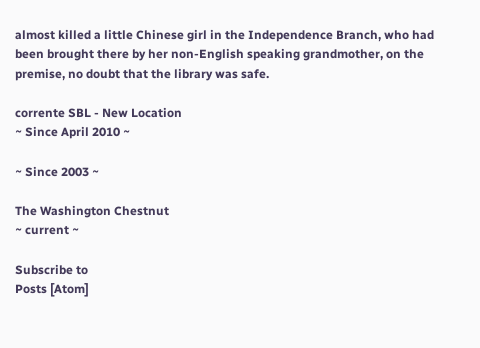almost killed a little Chinese girl in the Independence Branch, who had been brought there by her non-English speaking grandmother, on the premise, no doubt that the library was safe.

corrente SBL - New Location
~ Since April 2010 ~

~ Since 2003 ~

The Washington Chestnut
~ current ~

Subscribe to
Posts [Atom]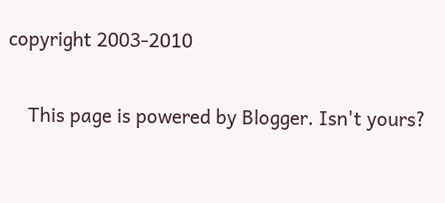copyright 2003-2010

    This page is powered by Blogger. Isn't yours?